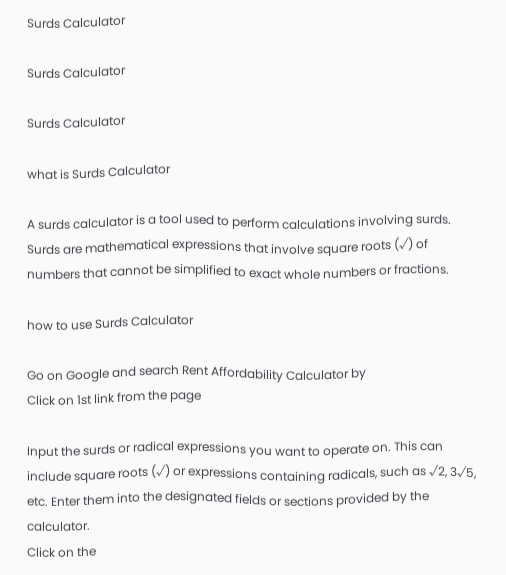Surds Calculator

Surds Calculator

Surds Calculator

what is Surds Calculator

A surds calculator is a tool used to perform calculations involving surds. Surds are mathematical expressions that involve square roots (√) of numbers that cannot be simplified to exact whole numbers or fractions.

how to use Surds Calculator

Go on Google and search Rent Affordability Calculator by
Click on 1st link from the page

Input the surds or radical expressions you want to operate on. This can include square roots (√) or expressions containing radicals, such as √2, 3√5, etc. Enter them into the designated fields or sections provided by the calculator.
Click on the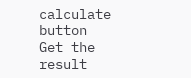calculate button
Get the result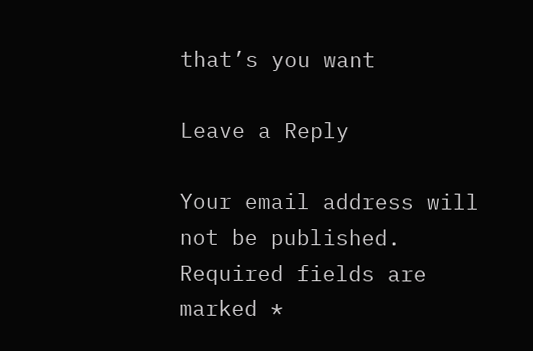that’s you want

Leave a Reply

Your email address will not be published. Required fields are marked *